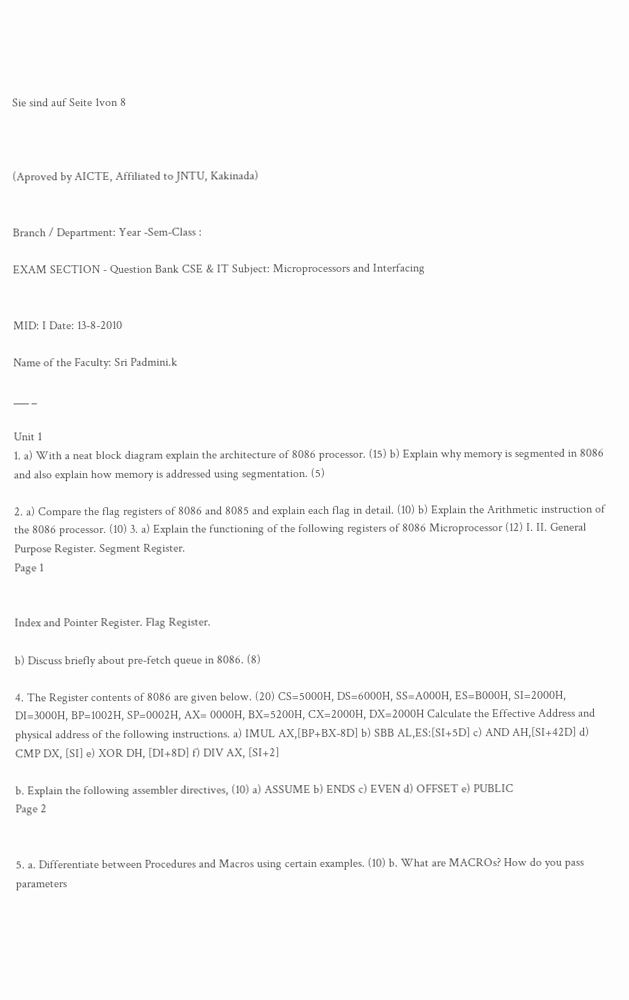Sie sind auf Seite 1von 8



(Aproved by AICTE, Affiliated to JNTU, Kakinada)


Branch / Department: Year -Sem-Class :

EXAM SECTION - Question Bank CSE & IT Subject: Microprocessors and Interfacing


MID: I Date: 13-8-2010

Name of the Faculty: Sri Padmini.k

___ _

Unit 1
1. a) With a neat block diagram explain the architecture of 8086 processor. (15) b) Explain why memory is segmented in 8086 and also explain how memory is addressed using segmentation. (5)

2. a) Compare the flag registers of 8086 and 8085 and explain each flag in detail. (10) b) Explain the Arithmetic instruction of the 8086 processor. (10) 3. a) Explain the functioning of the following registers of 8086 Microprocessor (12) I. II. General Purpose Register. Segment Register.
Page 1


Index and Pointer Register. Flag Register.

b) Discuss briefly about pre-fetch queue in 8086. (8)

4. The Register contents of 8086 are given below. (20) CS=5000H, DS=6000H, SS=A000H, ES=B000H, SI=2000H, DI=3000H, BP=1002H, SP=0002H, AX= 0000H, BX=5200H, CX=2000H, DX=2000H Calculate the Effective Address and physical address of the following instructions. a) IMUL AX,[BP+BX-8D] b) SBB AL,ES:[SI+5D] c) AND AH,[SI+42D] d) CMP DX, [SI] e) XOR DH, [DI+8D] f) DIV AX, [SI+2]

b. Explain the following assembler directives, (10) a) ASSUME b) ENDS c) EVEN d) OFFSET e) PUBLIC
Page 2


5. a. Differentiate between Procedures and Macros using certain examples. (10) b. What are MACROs? How do you pass parameters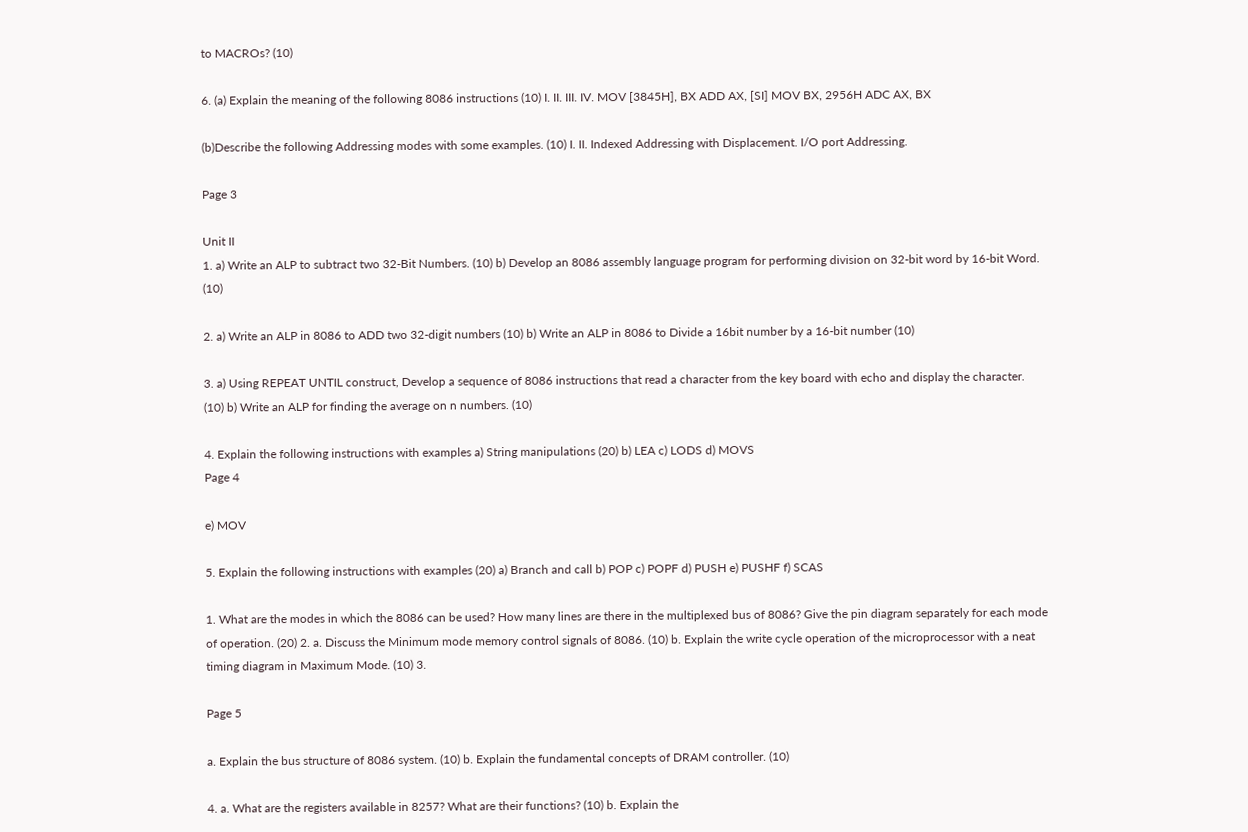to MACROs? (10)

6. (a) Explain the meaning of the following 8086 instructions (10) I. II. III. IV. MOV [3845H], BX ADD AX, [SI] MOV BX, 2956H ADC AX, BX

(b)Describe the following Addressing modes with some examples. (10) I. II. Indexed Addressing with Displacement. I/O port Addressing.

Page 3

Unit II
1. a) Write an ALP to subtract two 32-Bit Numbers. (10) b) Develop an 8086 assembly language program for performing division on 32-bit word by 16-bit Word. (10)

2. a) Write an ALP in 8086 to ADD two 32-digit numbers (10) b) Write an ALP in 8086 to Divide a 16bit number by a 16-bit number (10)

3. a) Using REPEAT UNTIL construct, Develop a sequence of 8086 instructions that read a character from the key board with echo and display the character. (10) b) Write an ALP for finding the average on n numbers. (10)

4. Explain the following instructions with examples a) String manipulations (20) b) LEA c) LODS d) MOVS
Page 4

e) MOV

5. Explain the following instructions with examples (20) a) Branch and call b) POP c) POPF d) PUSH e) PUSHF f) SCAS

1. What are the modes in which the 8086 can be used? How many lines are there in the multiplexed bus of 8086? Give the pin diagram separately for each mode of operation. (20) 2. a. Discuss the Minimum mode memory control signals of 8086. (10) b. Explain the write cycle operation of the microprocessor with a neat timing diagram in Maximum Mode. (10) 3.

Page 5

a. Explain the bus structure of 8086 system. (10) b. Explain the fundamental concepts of DRAM controller. (10)

4. a. What are the registers available in 8257? What are their functions? (10) b. Explain the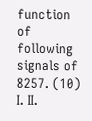function of following signals of 8257. (10) I. II.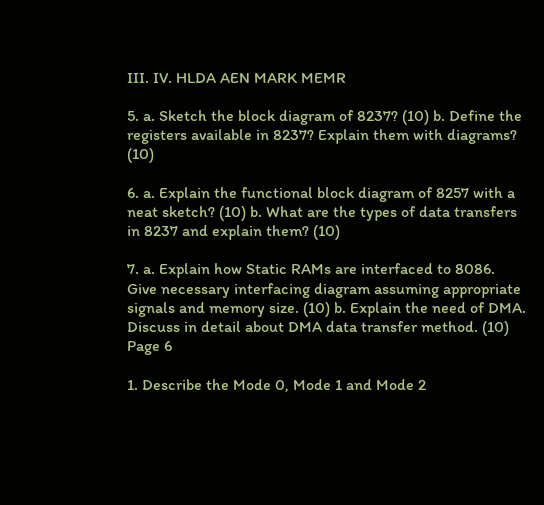III. IV. HLDA AEN MARK MEMR

5. a. Sketch the block diagram of 8237? (10) b. Define the registers available in 8237? Explain them with diagrams? (10)

6. a. Explain the functional block diagram of 8257 with a neat sketch? (10) b. What are the types of data transfers in 8237 and explain them? (10)

7. a. Explain how Static RAMs are interfaced to 8086. Give necessary interfacing diagram assuming appropriate signals and memory size. (10) b. Explain the need of DMA. Discuss in detail about DMA data transfer method. (10)
Page 6

1. Describe the Mode 0, Mode 1 and Mode 2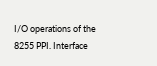I/O operations of the 8255 PPI. Interface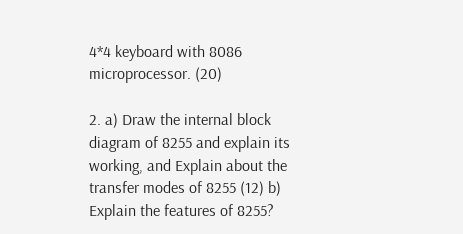4*4 keyboard with 8086 microprocessor. (20)

2. a) Draw the internal block diagram of 8255 and explain its working, and Explain about the transfer modes of 8255 (12) b) Explain the features of 8255?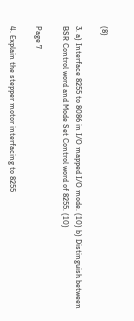(8)

3. a) Interface 8255 to 8086 in I/O mapped I/O mode. (10) b) Distinguish between BSR Control word and Mode Set Control word of 8255. (10)

Page 7

4. Explain the stepper motor interfacing to 8255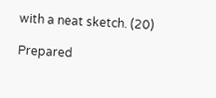with a neat sketch. (20)

Prepared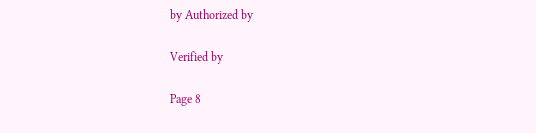by Authorized by

Verified by

Page 8